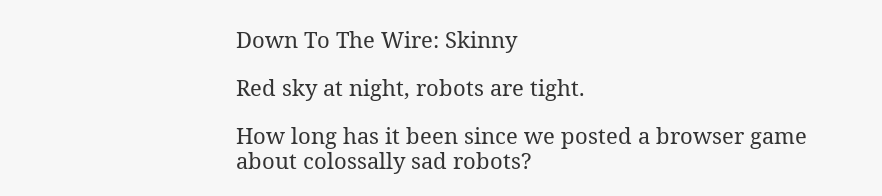Down To The Wire: Skinny

Red sky at night, robots are tight.

How long has it been since we posted a browser game about colossally sad robots?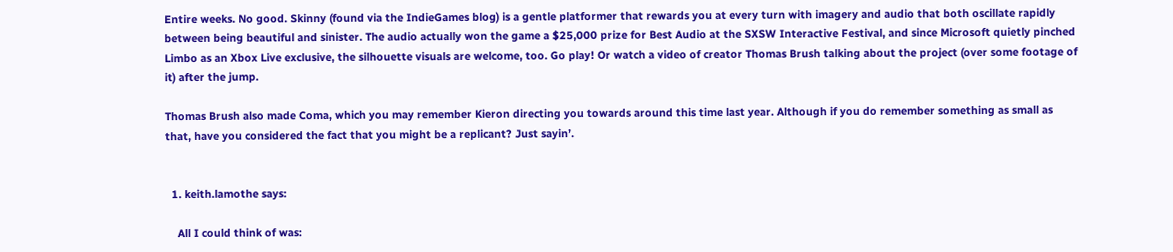Entire weeks. No good. Skinny (found via the IndieGames blog) is a gentle platformer that rewards you at every turn with imagery and audio that both oscillate rapidly between being beautiful and sinister. The audio actually won the game a $25,000 prize for Best Audio at the SXSW Interactive Festival, and since Microsoft quietly pinched Limbo as an Xbox Live exclusive, the silhouette visuals are welcome, too. Go play! Or watch a video of creator Thomas Brush talking about the project (over some footage of it) after the jump.

Thomas Brush also made Coma, which you may remember Kieron directing you towards around this time last year. Although if you do remember something as small as that, have you considered the fact that you might be a replicant? Just sayin’.


  1. keith.lamothe says:

    All I could think of was: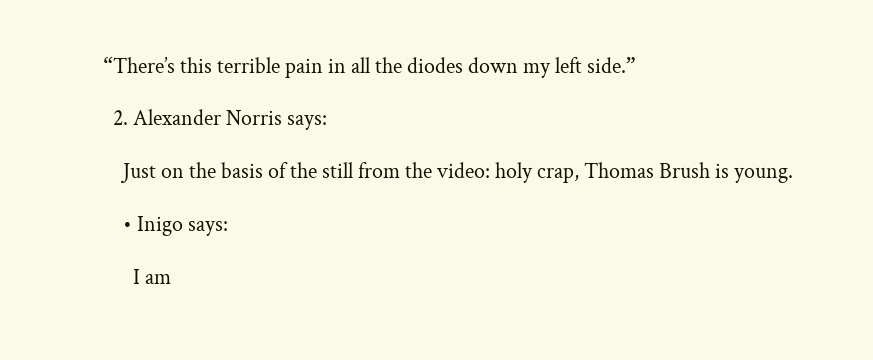“There’s this terrible pain in all the diodes down my left side.”

  2. Alexander Norris says:

    Just on the basis of the still from the video: holy crap, Thomas Brush is young.

    • Inigo says:

      I am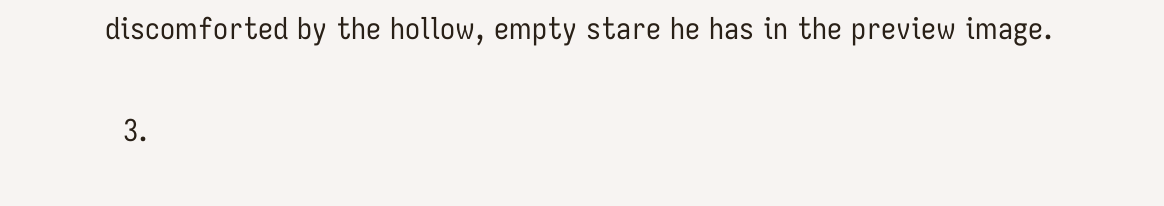discomforted by the hollow, empty stare he has in the preview image.

  3.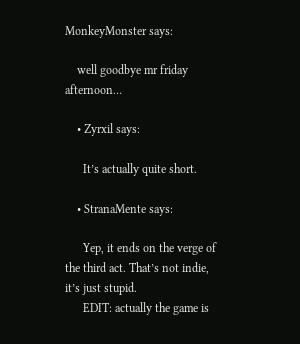MonkeyMonster says:

    well goodbye mr friday afternoon…

    • Zyrxil says:

      It’s actually quite short.

    • StranaMente says:

      Yep, it ends on the verge of the third act. That’s not indie, it’s just stupid.
      EDIT: actually the game is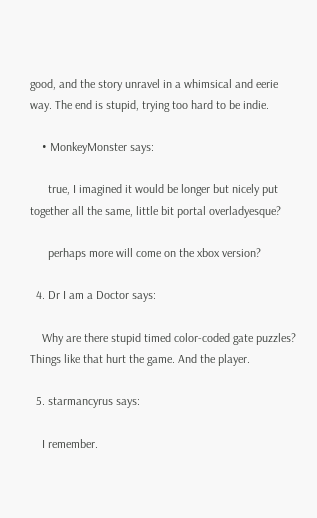good, and the story unravel in a whimsical and eerie way. The end is stupid, trying too hard to be indie.

    • MonkeyMonster says:

      true, I imagined it would be longer but nicely put together all the same, little bit portal overladyesque?

      perhaps more will come on the xbox version?

  4. Dr I am a Doctor says:

    Why are there stupid timed color-coded gate puzzles? Things like that hurt the game. And the player.

  5. starmancyrus says:

    I remember.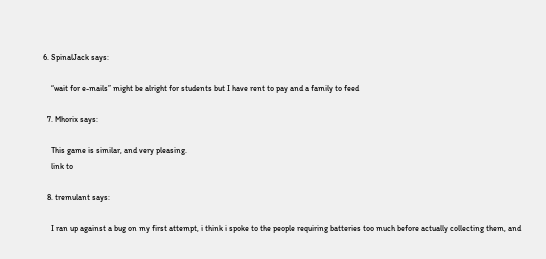6. SpinalJack says:

    “wait for e-mails” might be alright for students but I have rent to pay and a family to feed

  7. Mhorix says:

    This game is similar, and very pleasing.
    link to

  8. tremulant says:

    I ran up against a bug on my first attempt, i think i spoke to the people requiring batteries too much before actually collecting them, and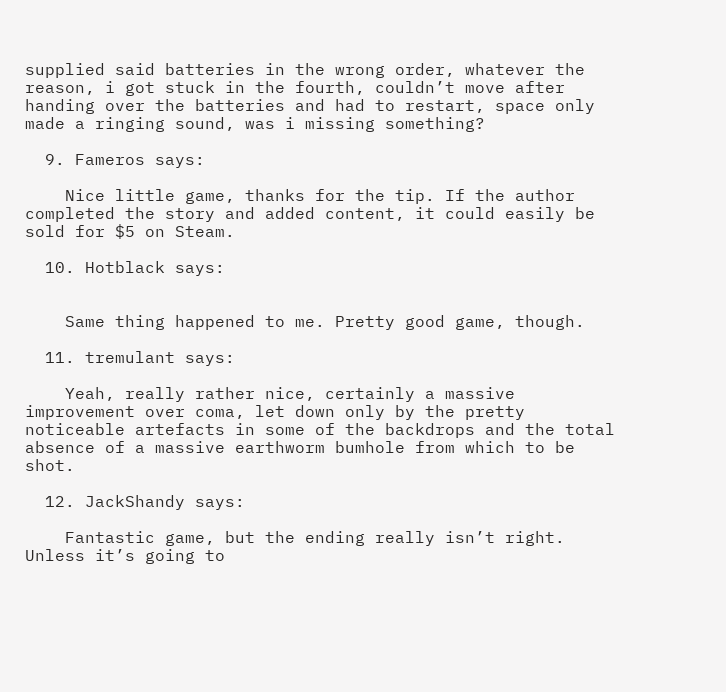supplied said batteries in the wrong order, whatever the reason, i got stuck in the fourth, couldn’t move after handing over the batteries and had to restart, space only made a ringing sound, was i missing something?

  9. Fameros says:

    Nice little game, thanks for the tip. If the author completed the story and added content, it could easily be sold for $5 on Steam.

  10. Hotblack says:


    Same thing happened to me. Pretty good game, though.

  11. tremulant says:

    Yeah, really rather nice, certainly a massive improvement over coma, let down only by the pretty noticeable artefacts in some of the backdrops and the total absence of a massive earthworm bumhole from which to be shot.

  12. JackShandy says:

    Fantastic game, but the ending really isn’t right. Unless it’s going to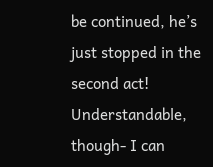be continued, he’s just stopped in the second act! Understandable, though- I can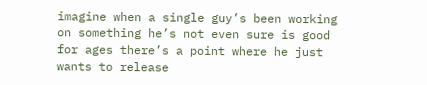imagine when a single guy’s been working on something he’s not even sure is good for ages there’s a point where he just wants to release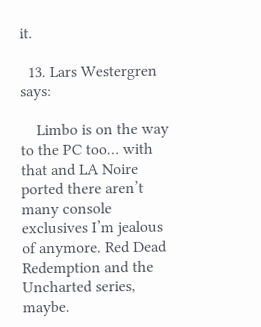it.

  13. Lars Westergren says:

    Limbo is on the way to the PC too… with that and LA Noire ported there aren’t many console exclusives I’m jealous of anymore. Red Dead Redemption and the Uncharted series, maybe.